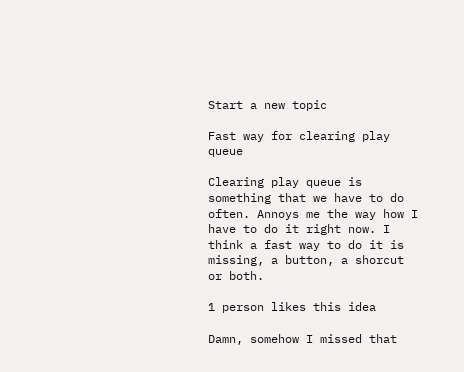Start a new topic

Fast way for clearing play queue

Clearing play queue is something that we have to do often. Annoys me the way how I have to do it right now. I think a fast way to do it is missing, a button, a shorcut or both.

1 person likes this idea

Damn, somehow I missed that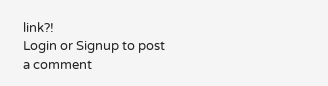link?!
Login or Signup to post a comment